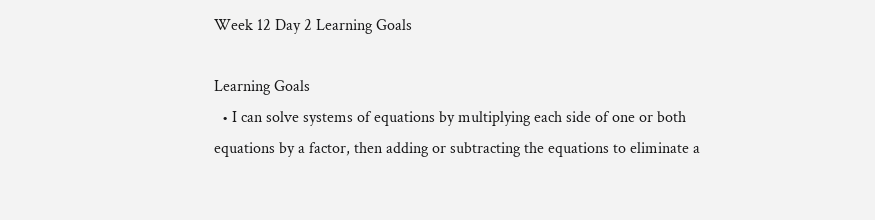Week 12 Day 2 Learning Goals

Learning Goals
  • I can solve systems of equations by multiplying each side of one or both equations by a factor, then adding or subtracting the equations to eliminate a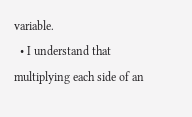variable.
  • I understand that multiplying each side of an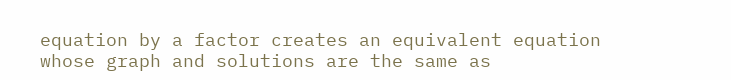equation by a factor creates an equivalent equation whose graph and solutions are the same as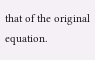that of the original equation.